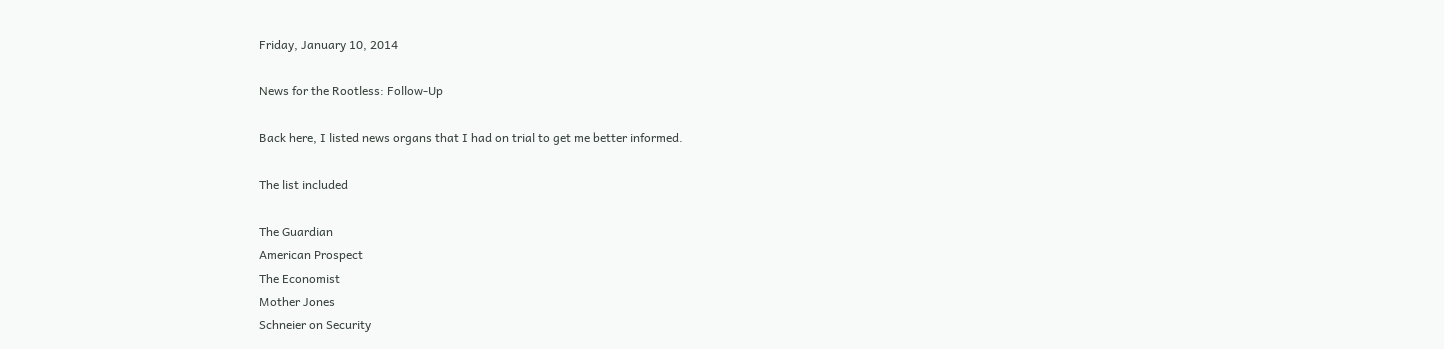Friday, January 10, 2014

News for the Rootless: Follow-Up

Back here, I listed news organs that I had on trial to get me better informed.

The list included

The Guardian
American Prospect
The Economist
Mother Jones
Schneier on Security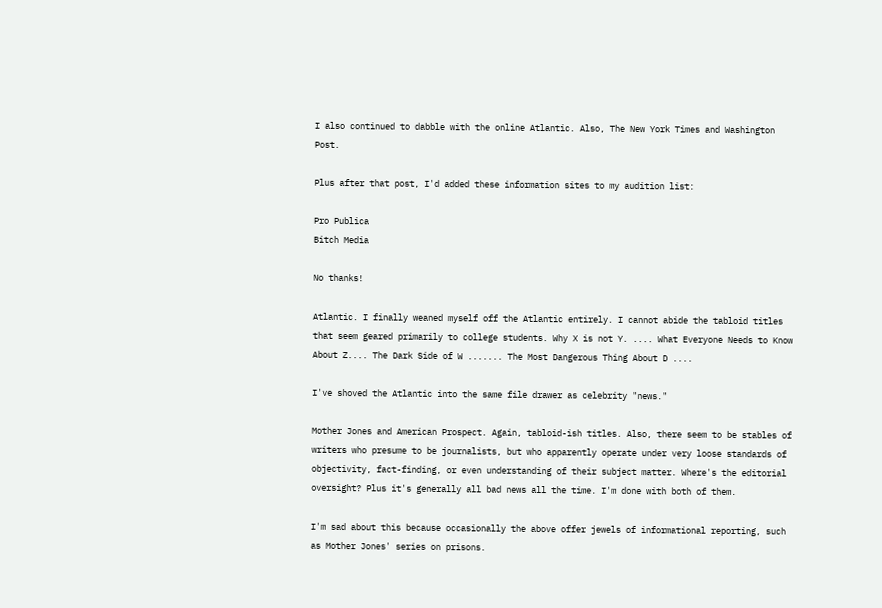I also continued to dabble with the online Atlantic. Also, The New York Times and Washington Post.

Plus after that post, I'd added these information sites to my audition list:

Pro Publica
Bitch Media

No thanks!

Atlantic. I finally weaned myself off the Atlantic entirely. I cannot abide the tabloid titles that seem geared primarily to college students. Why X is not Y. .... What Everyone Needs to Know About Z.... The Dark Side of W ....... The Most Dangerous Thing About D ....

I've shoved the Atlantic into the same file drawer as celebrity "news."

Mother Jones and American Prospect. Again, tabloid-ish titles. Also, there seem to be stables of writers who presume to be journalists, but who apparently operate under very loose standards of objectivity, fact-finding, or even understanding of their subject matter. Where's the editorial oversight? Plus it's generally all bad news all the time. I'm done with both of them.

I'm sad about this because occasionally the above offer jewels of informational reporting, such as Mother Jones' series on prisons.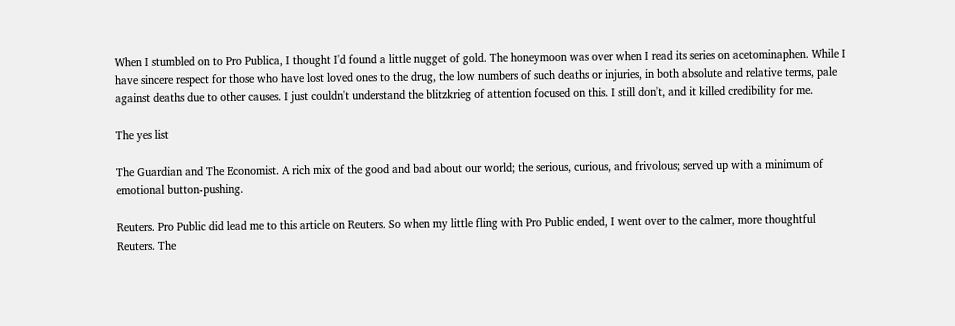When I stumbled on to Pro Publica, I thought I'd found a little nugget of gold. The honeymoon was over when I read its series on acetominaphen. While I have sincere respect for those who have lost loved ones to the drug, the low numbers of such deaths or injuries, in both absolute and relative terms, pale against deaths due to other causes. I just couldn't understand the blitzkrieg of attention focused on this. I still don't, and it killed credibility for me.

The yes list

The Guardian and The Economist. A rich mix of the good and bad about our world; the serious, curious, and frivolous; served up with a minimum of emotional button-pushing.

Reuters. Pro Public did lead me to this article on Reuters. So when my little fling with Pro Public ended, I went over to the calmer, more thoughtful Reuters. The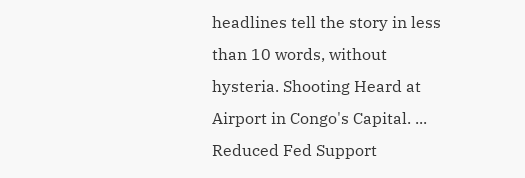headlines tell the story in less than 10 words, without hysteria. Shooting Heard at Airport in Congo's Capital. ... Reduced Fed Support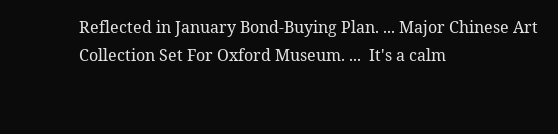Reflected in January Bond-Buying Plan. ... Major Chinese Art Collection Set For Oxford Museum. ...  It's a calm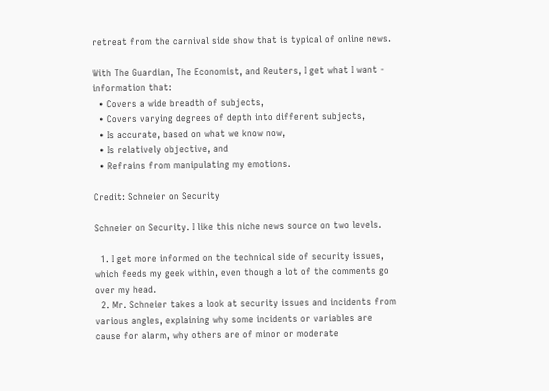retreat from the carnival side show that is typical of online news.

With The Guardian, The Economist, and Reuters, I get what I want - information that:
  • Covers a wide breadth of subjects,
  • Covers varying degrees of depth into different subjects,
  • Is accurate, based on what we know now,
  • Is relatively objective, and
  • Refrains from manipulating my emotions.

Credit: Schneier on Security

Schneier on Security. I like this niche news source on two levels.

  1. I get more informed on the technical side of security issues, which feeds my geek within, even though a lot of the comments go over my head.
  2. Mr. Schneier takes a look at security issues and incidents from various angles, explaining why some incidents or variables are cause for alarm, why others are of minor or moderate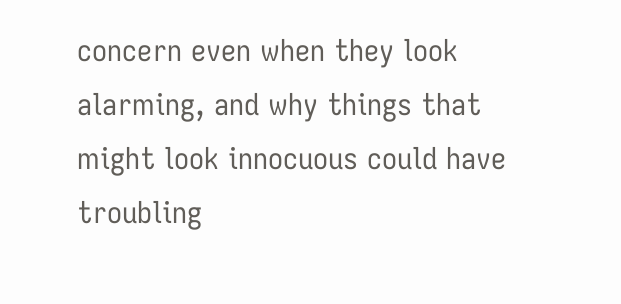concern even when they look alarming, and why things that might look innocuous could have troubling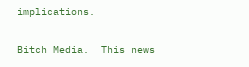implications.

Bitch Media.  This news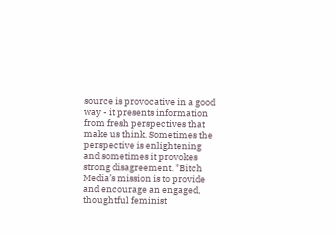source is provocative in a good way - it presents information from fresh perspectives that make us think. Sometimes the perspective is enlightening and sometimes it provokes strong disagreement. "Bitch Media’s mission is to provide and encourage an engaged, thoughtful feminist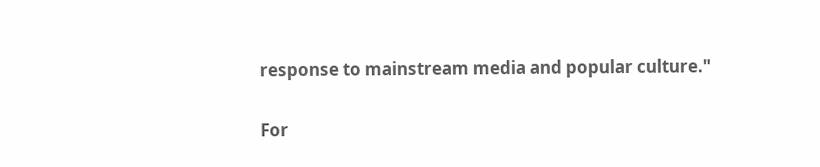response to mainstream media and popular culture."

For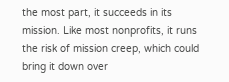the most part, it succeeds in its mission. Like most nonprofits, it runs the risk of mission creep, which could bring it down over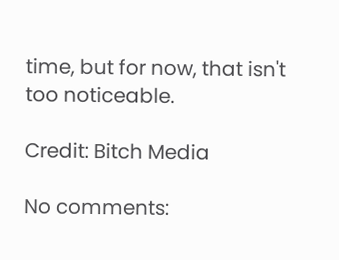time, but for now, that isn't too noticeable.

Credit: Bitch Media

No comments: